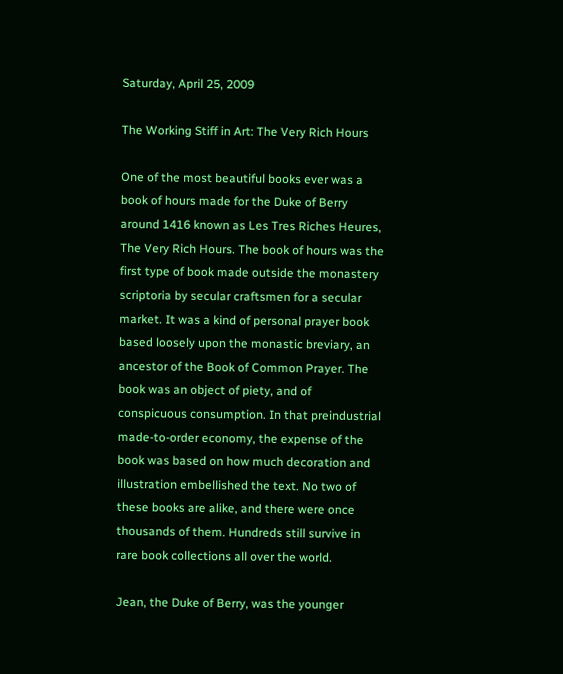Saturday, April 25, 2009

The Working Stiff in Art: The Very Rich Hours

One of the most beautiful books ever was a book of hours made for the Duke of Berry around 1416 known as Les Tres Riches Heures, The Very Rich Hours. The book of hours was the first type of book made outside the monastery scriptoria by secular craftsmen for a secular market. It was a kind of personal prayer book based loosely upon the monastic breviary, an ancestor of the Book of Common Prayer. The book was an object of piety, and of conspicuous consumption. In that preindustrial made-to-order economy, the expense of the book was based on how much decoration and illustration embellished the text. No two of these books are alike, and there were once thousands of them. Hundreds still survive in rare book collections all over the world.

Jean, the Duke of Berry, was the younger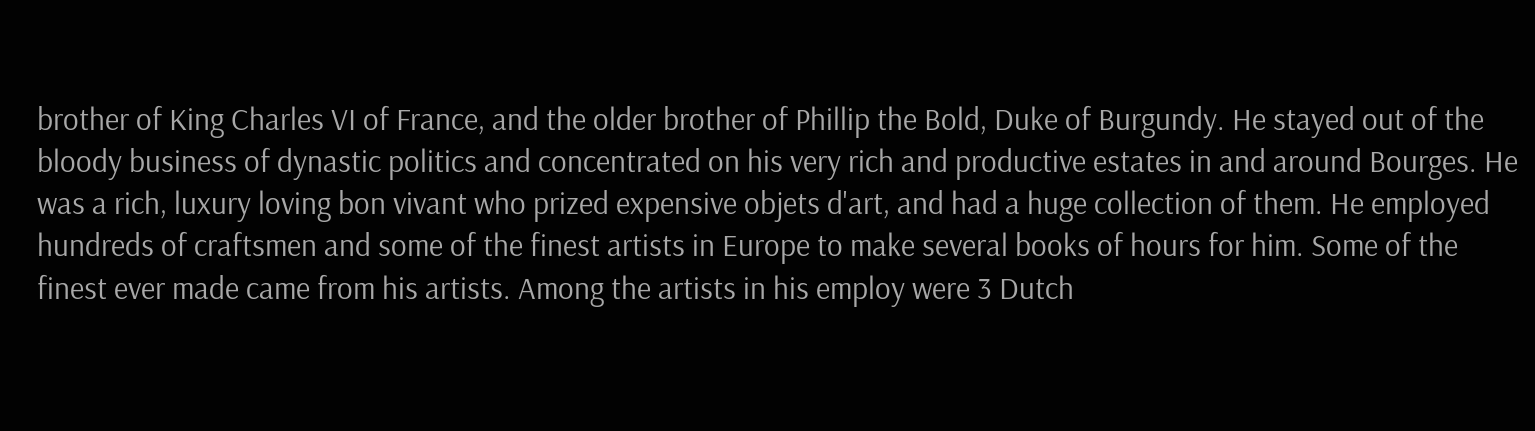brother of King Charles VI of France, and the older brother of Phillip the Bold, Duke of Burgundy. He stayed out of the bloody business of dynastic politics and concentrated on his very rich and productive estates in and around Bourges. He was a rich, luxury loving bon vivant who prized expensive objets d'art, and had a huge collection of them. He employed hundreds of craftsmen and some of the finest artists in Europe to make several books of hours for him. Some of the finest ever made came from his artists. Among the artists in his employ were 3 Dutch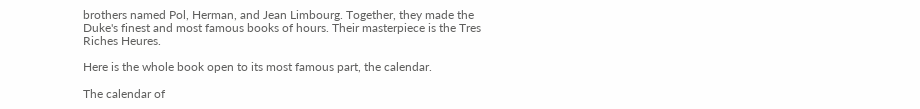brothers named Pol, Herman, and Jean Limbourg. Together, they made the Duke's finest and most famous books of hours. Their masterpiece is the Tres Riches Heures.

Here is the whole book open to its most famous part, the calendar.

The calendar of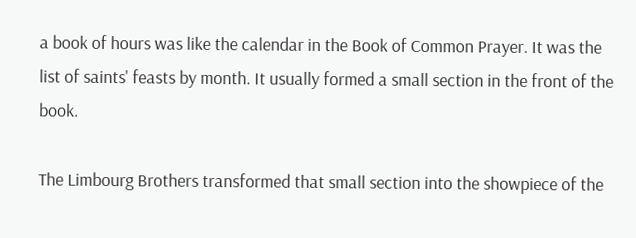a book of hours was like the calendar in the Book of Common Prayer. It was the list of saints' feasts by month. It usually formed a small section in the front of the book.

The Limbourg Brothers transformed that small section into the showpiece of the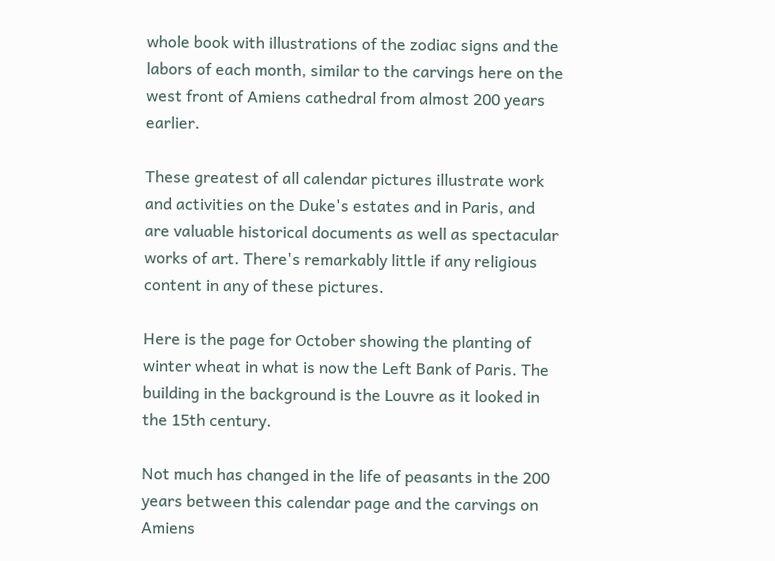whole book with illustrations of the zodiac signs and the labors of each month, similar to the carvings here on the west front of Amiens cathedral from almost 200 years earlier.

These greatest of all calendar pictures illustrate work and activities on the Duke's estates and in Paris, and are valuable historical documents as well as spectacular works of art. There's remarkably little if any religious content in any of these pictures.

Here is the page for October showing the planting of winter wheat in what is now the Left Bank of Paris. The building in the background is the Louvre as it looked in the 15th century.

Not much has changed in the life of peasants in the 200 years between this calendar page and the carvings on Amiens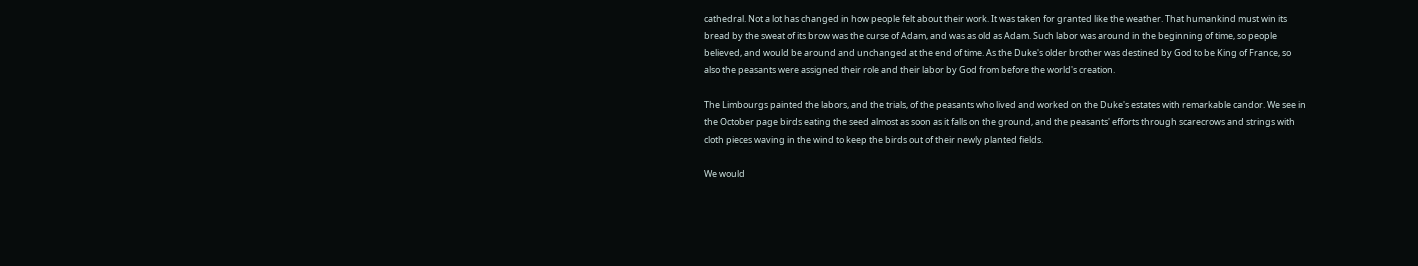cathedral. Not a lot has changed in how people felt about their work. It was taken for granted like the weather. That humankind must win its bread by the sweat of its brow was the curse of Adam, and was as old as Adam. Such labor was around in the beginning of time, so people believed, and would be around and unchanged at the end of time. As the Duke's older brother was destined by God to be King of France, so also the peasants were assigned their role and their labor by God from before the world's creation.

The Limbourgs painted the labors, and the trials, of the peasants who lived and worked on the Duke's estates with remarkable candor. We see in the October page birds eating the seed almost as soon as it falls on the ground, and the peasants' efforts through scarecrows and strings with cloth pieces waving in the wind to keep the birds out of their newly planted fields.

We would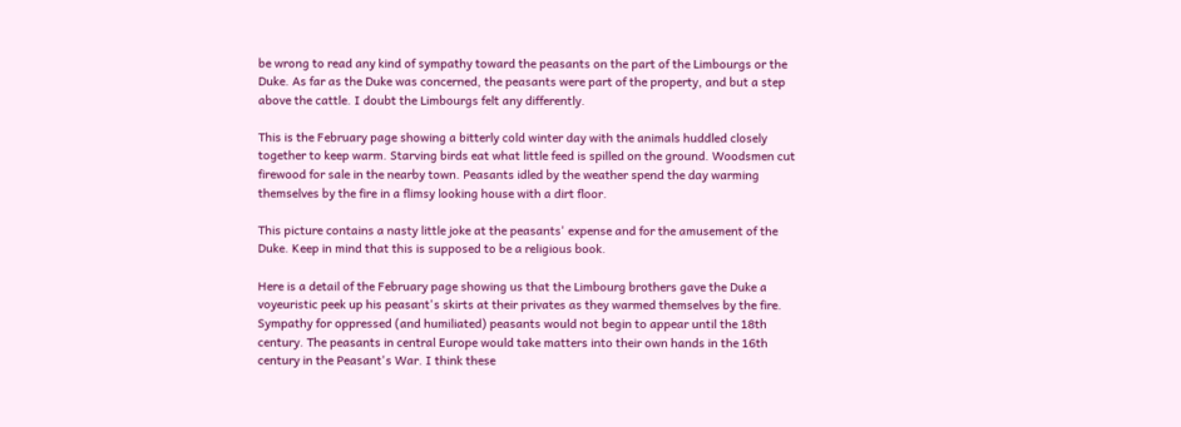be wrong to read any kind of sympathy toward the peasants on the part of the Limbourgs or the Duke. As far as the Duke was concerned, the peasants were part of the property, and but a step above the cattle. I doubt the Limbourgs felt any differently.

This is the February page showing a bitterly cold winter day with the animals huddled closely together to keep warm. Starving birds eat what little feed is spilled on the ground. Woodsmen cut firewood for sale in the nearby town. Peasants idled by the weather spend the day warming themselves by the fire in a flimsy looking house with a dirt floor.

This picture contains a nasty little joke at the peasants' expense and for the amusement of the Duke. Keep in mind that this is supposed to be a religious book.

Here is a detail of the February page showing us that the Limbourg brothers gave the Duke a voyeuristic peek up his peasant's skirts at their privates as they warmed themselves by the fire. Sympathy for oppressed (and humiliated) peasants would not begin to appear until the 18th century. The peasants in central Europe would take matters into their own hands in the 16th century in the Peasant's War. I think these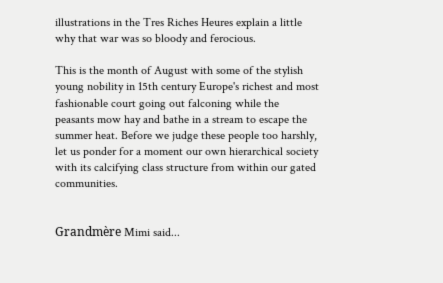illustrations in the Tres Riches Heures explain a little why that war was so bloody and ferocious.

This is the month of August with some of the stylish young nobility in 15th century Europe's richest and most fashionable court going out falconing while the peasants mow hay and bathe in a stream to escape the summer heat. Before we judge these people too harshly, let us ponder for a moment our own hierarchical society with its calcifying class structure from within our gated communities.


Grandmère Mimi said...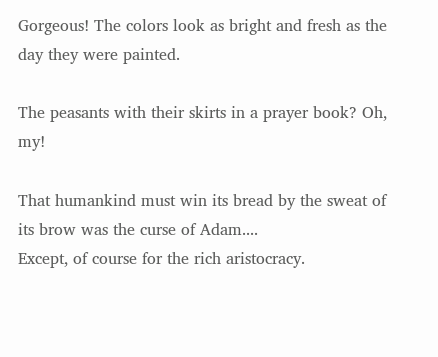Gorgeous! The colors look as bright and fresh as the day they were painted.

The peasants with their skirts in a prayer book? Oh, my!

That humankind must win its bread by the sweat of its brow was the curse of Adam....
Except, of course for the rich aristocracy.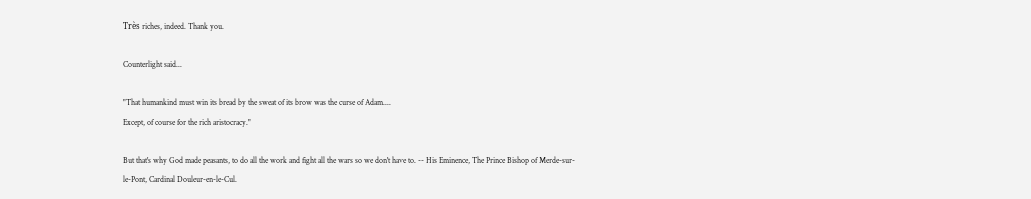Très riches, indeed. Thank you.

Counterlight said...

"That humankind must win its bread by the sweat of its brow was the curse of Adam....
Except, of course for the rich aristocracy."

But that's why God made peasants, to do all the work and fight all the wars so we don't have to. -- His Eminence, The Prince Bishop of Merde-sur-le-Pont, Cardinal Douleur-en-le-Cul.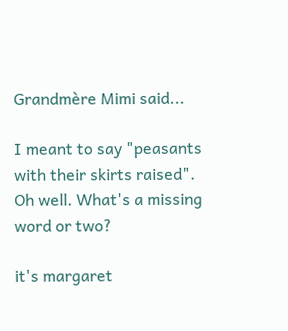Grandmère Mimi said...

I meant to say "peasants with their skirts raised". Oh well. What's a missing word or two?

it's margaret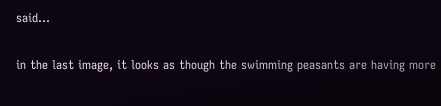said...

in the last image, it looks as though the swimming peasants are having more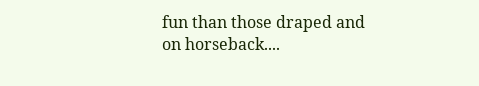fun than those draped and on horseback....